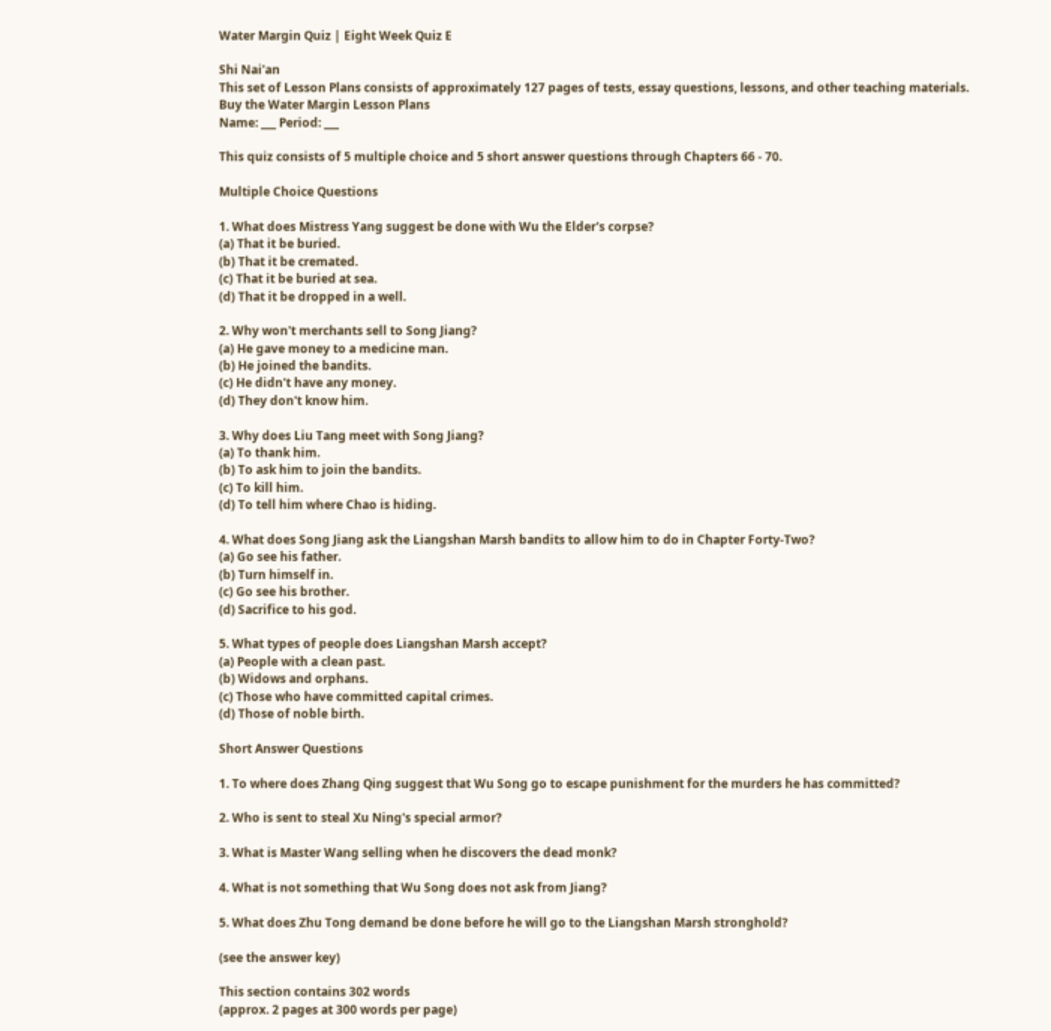Water Margin Quiz | Eight Week Quiz E

Shi Nai'an
This set of Lesson Plans consists of approximately 127 pages of tests, essay questions, lessons, and other teaching materials.
Buy the Water Margin Lesson Plans
Name: ___ Period: ___

This quiz consists of 5 multiple choice and 5 short answer questions through Chapters 66 - 70.

Multiple Choice Questions

1. What does Mistress Yang suggest be done with Wu the Elder's corpse?
(a) That it be buried.
(b) That it be cremated.
(c) That it be buried at sea.
(d) That it be dropped in a well.

2. Why won't merchants sell to Song Jiang?
(a) He gave money to a medicine man.
(b) He joined the bandits.
(c) He didn't have any money.
(d) They don't know him.

3. Why does Liu Tang meet with Song Jiang?
(a) To thank him.
(b) To ask him to join the bandits.
(c) To kill him.
(d) To tell him where Chao is hiding.

4. What does Song Jiang ask the Liangshan Marsh bandits to allow him to do in Chapter Forty-Two?
(a) Go see his father.
(b) Turn himself in.
(c) Go see his brother.
(d) Sacrifice to his god.

5. What types of people does Liangshan Marsh accept?
(a) People with a clean past.
(b) Widows and orphans.
(c) Those who have committed capital crimes.
(d) Those of noble birth.

Short Answer Questions

1. To where does Zhang Qing suggest that Wu Song go to escape punishment for the murders he has committed?

2. Who is sent to steal Xu Ning's special armor?

3. What is Master Wang selling when he discovers the dead monk?

4. What is not something that Wu Song does not ask from Jiang?

5. What does Zhu Tong demand be done before he will go to the Liangshan Marsh stronghold?

(see the answer key)

This section contains 302 words
(approx. 2 pages at 300 words per page)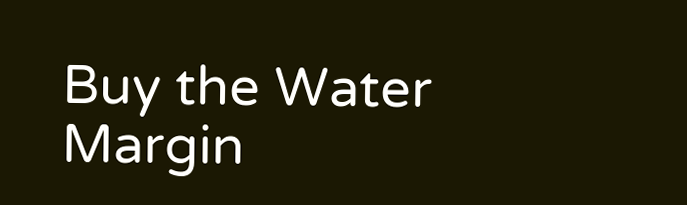Buy the Water Margin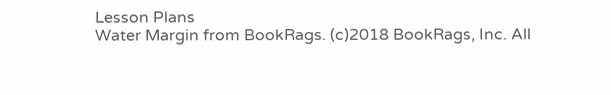Lesson Plans
Water Margin from BookRags. (c)2018 BookRags, Inc. All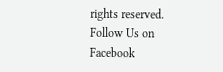rights reserved.
Follow Us on Facebook